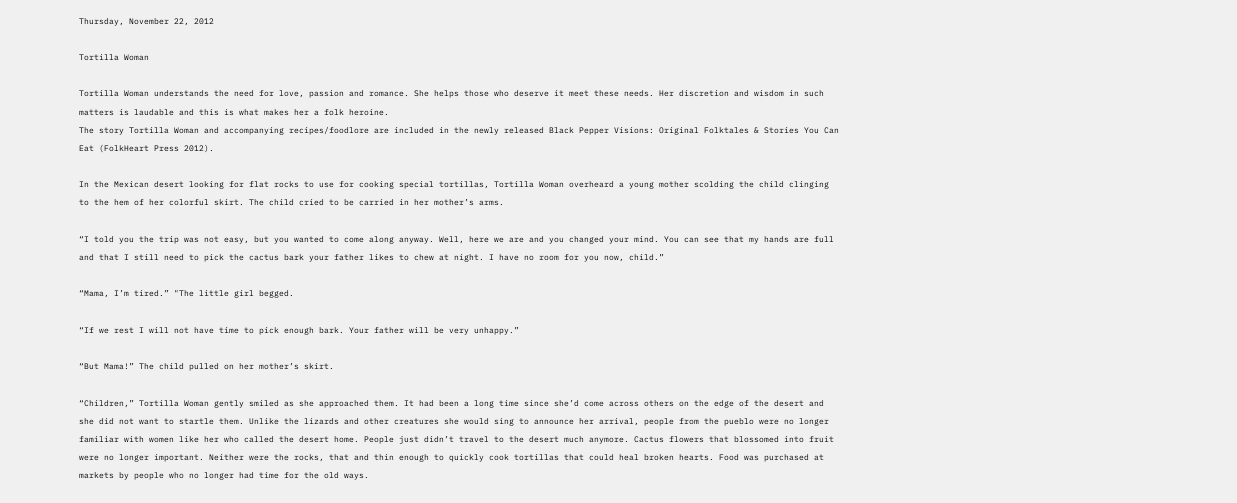Thursday, November 22, 2012

Tortilla Woman

Tortilla Woman understands the need for love, passion and romance. She helps those who deserve it meet these needs. Her discretion and wisdom in such matters is laudable and this is what makes her a folk heroine.
The story Tortilla Woman and accompanying recipes/foodlore are included in the newly released Black Pepper Visions: Original Folktales & Stories You Can Eat (FolkHeart Press 2012).

In the Mexican desert looking for flat rocks to use for cooking special tortillas, Tortilla Woman overheard a young mother scolding the child clinging to the hem of her colorful skirt. The child cried to be carried in her mother’s arms.

“I told you the trip was not easy, but you wanted to come along anyway. Well, here we are and you changed your mind. You can see that my hands are full and that I still need to pick the cactus bark your father likes to chew at night. I have no room for you now, child.”

“Mama, I’m tired.” "The little girl begged.

“If we rest I will not have time to pick enough bark. Your father will be very unhappy.”

“But Mama!” The child pulled on her mother’s skirt.

“Children,” Tortilla Woman gently smiled as she approached them. It had been a long time since she’d come across others on the edge of the desert and she did not want to startle them. Unlike the lizards and other creatures she would sing to announce her arrival, people from the pueblo were no longer familiar with women like her who called the desert home. People just didn’t travel to the desert much anymore. Cactus flowers that blossomed into fruit were no longer important. Neither were the rocks, that and thin enough to quickly cook tortillas that could heal broken hearts. Food was purchased at markets by people who no longer had time for the old ways.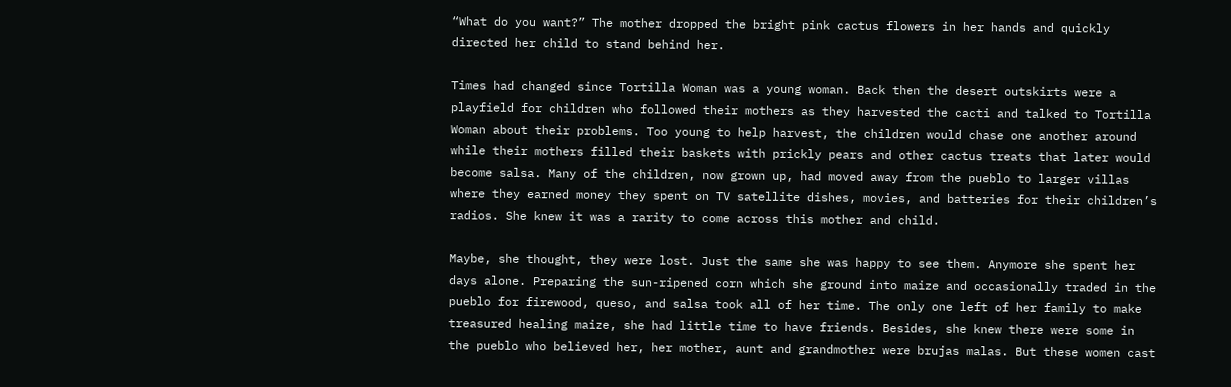“What do you want?” The mother dropped the bright pink cactus flowers in her hands and quickly directed her child to stand behind her.

Times had changed since Tortilla Woman was a young woman. Back then the desert outskirts were a playfield for children who followed their mothers as they harvested the cacti and talked to Tortilla Woman about their problems. Too young to help harvest, the children would chase one another around while their mothers filled their baskets with prickly pears and other cactus treats that later would become salsa. Many of the children, now grown up, had moved away from the pueblo to larger villas where they earned money they spent on TV satellite dishes, movies, and batteries for their children’s radios. She knew it was a rarity to come across this mother and child.

Maybe, she thought, they were lost. Just the same she was happy to see them. Anymore she spent her days alone. Preparing the sun-ripened corn which she ground into maize and occasionally traded in the pueblo for firewood, queso, and salsa took all of her time. The only one left of her family to make treasured healing maize, she had little time to have friends. Besides, she knew there were some in the pueblo who believed her, her mother, aunt and grandmother were brujas malas. But these women cast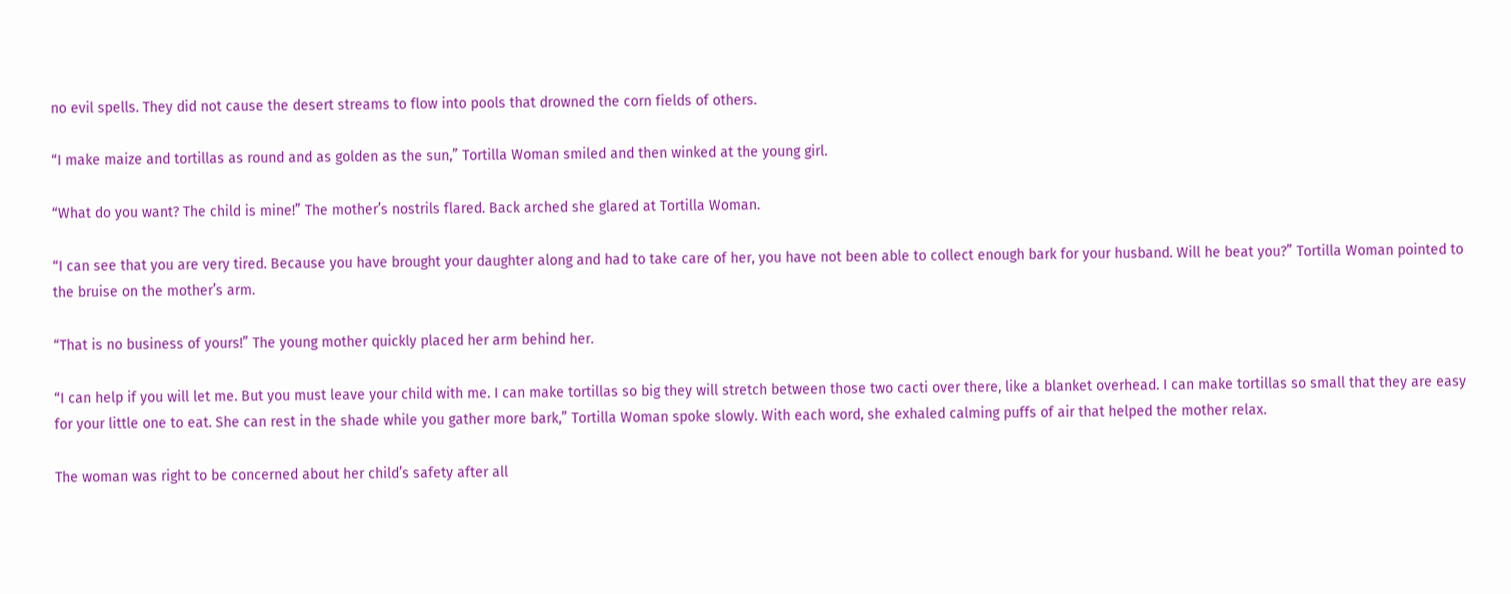no evil spells. They did not cause the desert streams to flow into pools that drowned the corn fields of others.

“I make maize and tortillas as round and as golden as the sun,” Tortilla Woman smiled and then winked at the young girl.

“What do you want? The child is mine!” The mother’s nostrils flared. Back arched she glared at Tortilla Woman.

“I can see that you are very tired. Because you have brought your daughter along and had to take care of her, you have not been able to collect enough bark for your husband. Will he beat you?” Tortilla Woman pointed to the bruise on the mother’s arm.

“That is no business of yours!” The young mother quickly placed her arm behind her.

“I can help if you will let me. But you must leave your child with me. I can make tortillas so big they will stretch between those two cacti over there, like a blanket overhead. I can make tortillas so small that they are easy for your little one to eat. She can rest in the shade while you gather more bark,” Tortilla Woman spoke slowly. With each word, she exhaled calming puffs of air that helped the mother relax.

The woman was right to be concerned about her child’s safety after all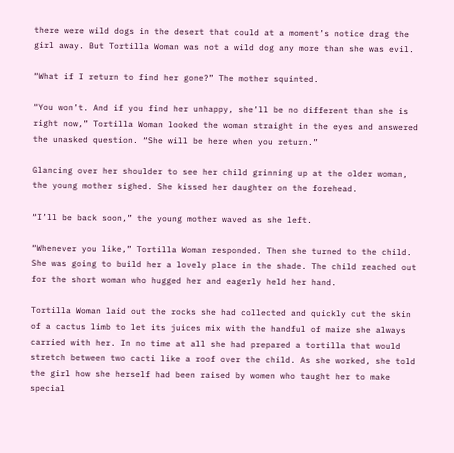there were wild dogs in the desert that could at a moment’s notice drag the girl away. But Tortilla Woman was not a wild dog any more than she was evil.

“What if I return to find her gone?” The mother squinted.

“You won’t. And if you find her unhappy, she’ll be no different than she is right now,” Tortilla Woman looked the woman straight in the eyes and answered the unasked question. “She will be here when you return.”

Glancing over her shoulder to see her child grinning up at the older woman, the young mother sighed. She kissed her daughter on the forehead.

“I’ll be back soon,” the young mother waved as she left.

“Whenever you like,” Tortilla Woman responded. Then she turned to the child. She was going to build her a lovely place in the shade. The child reached out for the short woman who hugged her and eagerly held her hand.

Tortilla Woman laid out the rocks she had collected and quickly cut the skin of a cactus limb to let its juices mix with the handful of maize she always carried with her. In no time at all she had prepared a tortilla that would stretch between two cacti like a roof over the child. As she worked, she told the girl how she herself had been raised by women who taught her to make special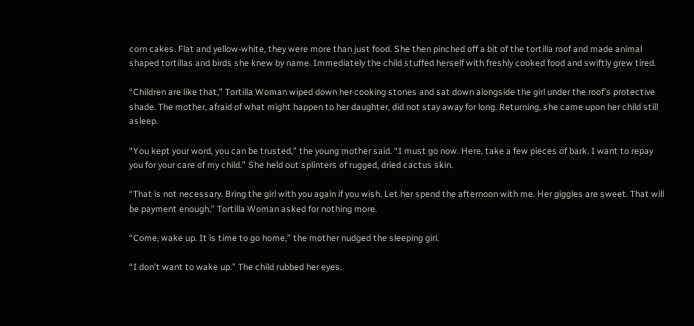corn cakes. Flat and yellow-white, they were more than just food. She then pinched off a bit of the tortilla roof and made animal shaped tortillas and birds she knew by name. Immediately the child stuffed herself with freshly cooked food and swiftly grew tired.

“Children are like that,” Tortilla Woman wiped down her cooking stones and sat down alongside the girl under the roof’s protective shade. The mother, afraid of what might happen to her daughter, did not stay away for long. Returning, she came upon her child still asleep.

“You kept your word, you can be trusted,” the young mother said. “I must go now. Here, take a few pieces of bark. I want to repay you for your care of my child.” She held out splinters of rugged, dried cactus skin.

“That is not necessary. Bring the girl with you again if you wish. Let her spend the afternoon with me. Her giggles are sweet. That will be payment enough,” Tortilla Woman asked for nothing more.

“Come, wake up. It is time to go home,” the mother nudged the sleeping girl.

“I don’t want to wake up.” The child rubbed her eyes.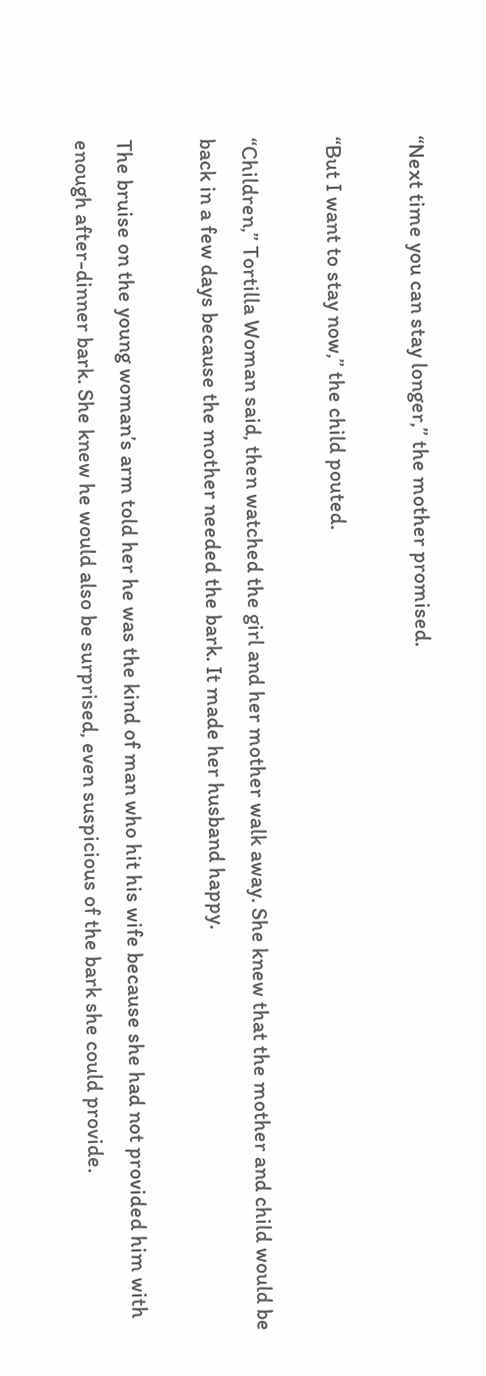“Next time you can stay longer,” the mother promised.

“But I want to stay now,” the child pouted.

“Children,” Tortilla Woman said, then watched the girl and her mother walk away. She knew that the mother and child would be back in a few days because the mother needed the bark. It made her husband happy.

The bruise on the young woman’s arm told her he was the kind of man who hit his wife because she had not provided him with enough after-dinner bark. She knew he would also be surprised, even suspicious of the bark she could provide.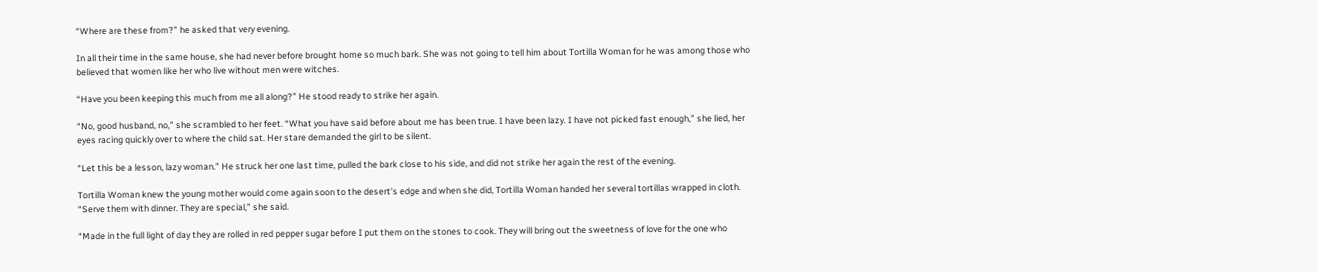“Where are these from?” he asked that very evening.

In all their time in the same house, she had never before brought home so much bark. She was not going to tell him about Tortilla Woman for he was among those who believed that women like her who live without men were witches.

“Have you been keeping this much from me all along?” He stood ready to strike her again.

“No, good husband, no,” she scrambled to her feet. “What you have said before about me has been true. I have been lazy. I have not picked fast enough,” she lied, her eyes racing quickly over to where the child sat. Her stare demanded the girl to be silent.

“Let this be a lesson, lazy woman.” He struck her one last time, pulled the bark close to his side, and did not strike her again the rest of the evening.

Tortilla Woman knew the young mother would come again soon to the desert’s edge and when she did, Tortilla Woman handed her several tortillas wrapped in cloth. “Serve them with dinner. They are special,” she said.

“Made in the full light of day they are rolled in red pepper sugar before I put them on the stones to cook. They will bring out the sweetness of love for the one who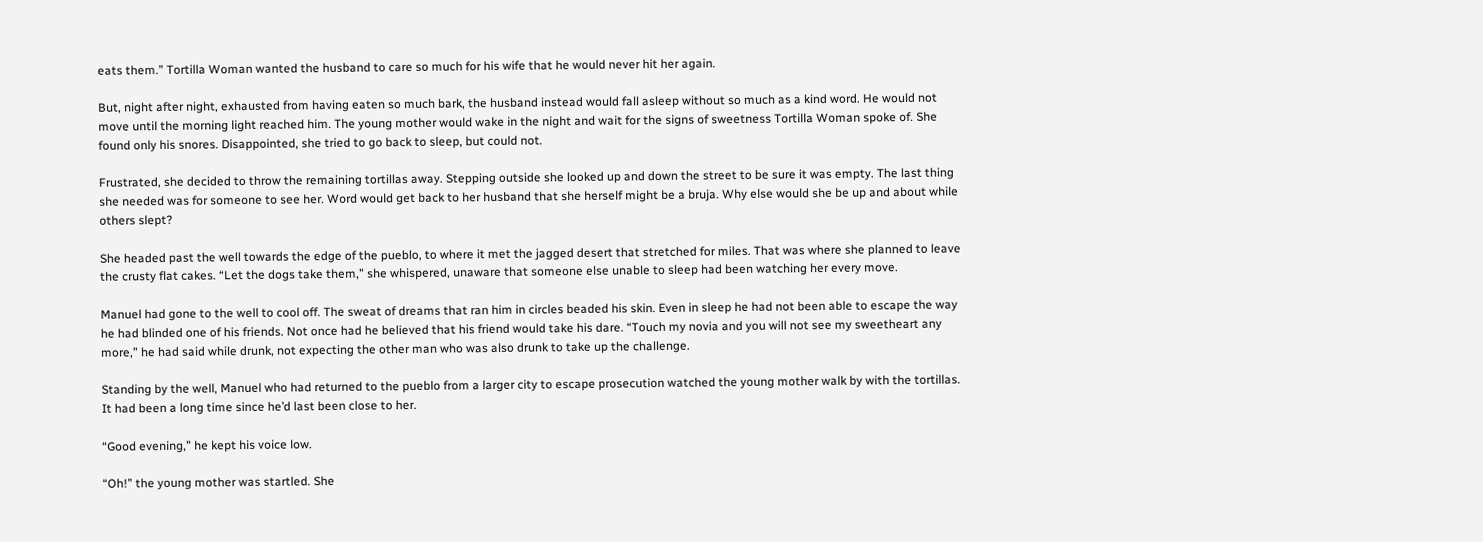eats them.” Tortilla Woman wanted the husband to care so much for his wife that he would never hit her again.

But, night after night, exhausted from having eaten so much bark, the husband instead would fall asleep without so much as a kind word. He would not move until the morning light reached him. The young mother would wake in the night and wait for the signs of sweetness Tortilla Woman spoke of. She found only his snores. Disappointed, she tried to go back to sleep, but could not.

Frustrated, she decided to throw the remaining tortillas away. Stepping outside she looked up and down the street to be sure it was empty. The last thing she needed was for someone to see her. Word would get back to her husband that she herself might be a bruja. Why else would she be up and about while others slept?

She headed past the well towards the edge of the pueblo, to where it met the jagged desert that stretched for miles. That was where she planned to leave the crusty flat cakes. “Let the dogs take them,” she whispered, unaware that someone else unable to sleep had been watching her every move.

Manuel had gone to the well to cool off. The sweat of dreams that ran him in circles beaded his skin. Even in sleep he had not been able to escape the way he had blinded one of his friends. Not once had he believed that his friend would take his dare. “Touch my novia and you will not see my sweetheart any more,” he had said while drunk, not expecting the other man who was also drunk to take up the challenge.

Standing by the well, Manuel who had returned to the pueblo from a larger city to escape prosecution watched the young mother walk by with the tortillas. It had been a long time since he’d last been close to her.

“Good evening,” he kept his voice low.

“Oh!” the young mother was startled. She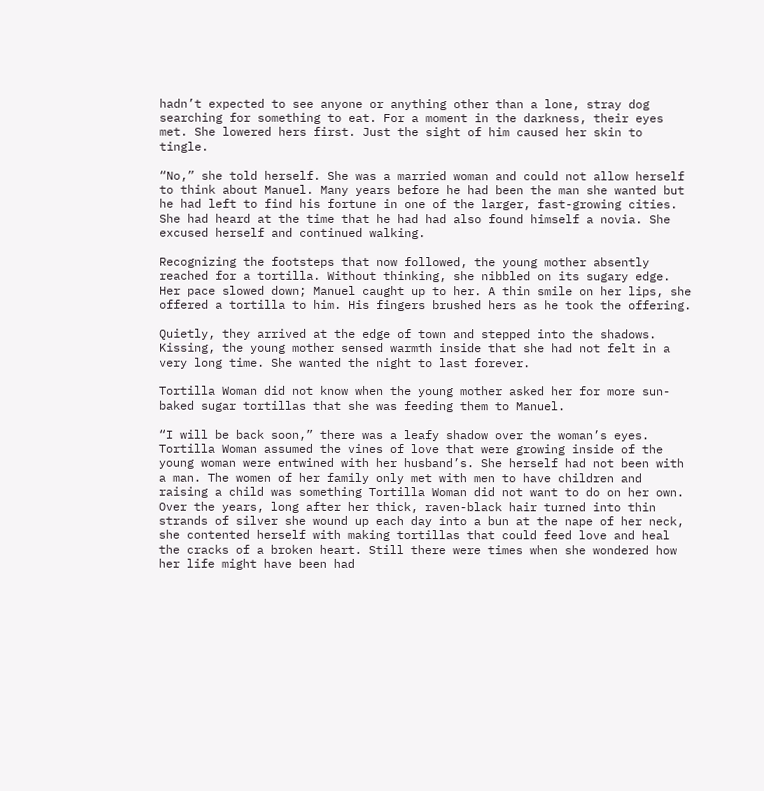hadn’t expected to see anyone or anything other than a lone, stray dog searching for something to eat. For a moment in the darkness, their eyes met. She lowered hers first. Just the sight of him caused her skin to tingle.

“No,” she told herself. She was a married woman and could not allow herself to think about Manuel. Many years before he had been the man she wanted but he had left to find his fortune in one of the larger, fast-growing cities. She had heard at the time that he had had also found himself a novia. She excused herself and continued walking.

Recognizing the footsteps that now followed, the young mother absently reached for a tortilla. Without thinking, she nibbled on its sugary edge. Her pace slowed down; Manuel caught up to her. A thin smile on her lips, she offered a tortilla to him. His fingers brushed hers as he took the offering.

Quietly, they arrived at the edge of town and stepped into the shadows. Kissing, the young mother sensed warmth inside that she had not felt in a very long time. She wanted the night to last forever.

Tortilla Woman did not know when the young mother asked her for more sun-baked sugar tortillas that she was feeding them to Manuel.

“I will be back soon,” there was a leafy shadow over the woman’s eyes. Tortilla Woman assumed the vines of love that were growing inside of the young woman were entwined with her husband’s. She herself had not been with a man. The women of her family only met with men to have children and raising a child was something Tortilla Woman did not want to do on her own. Over the years, long after her thick, raven-black hair turned into thin strands of silver she wound up each day into a bun at the nape of her neck, she contented herself with making tortillas that could feed love and heal the cracks of a broken heart. Still there were times when she wondered how her life might have been had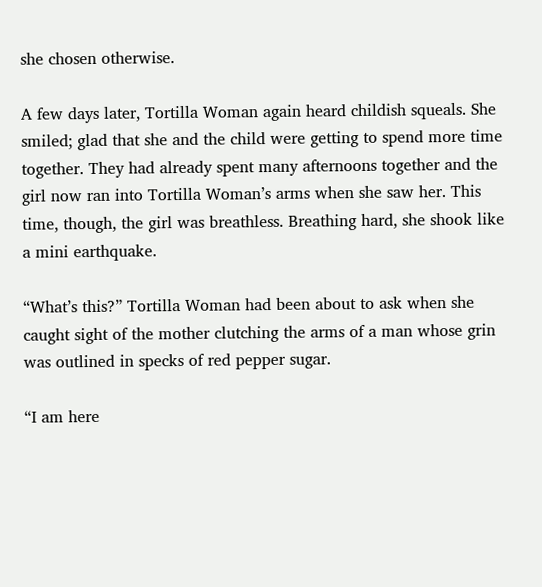she chosen otherwise.

A few days later, Tortilla Woman again heard childish squeals. She smiled; glad that she and the child were getting to spend more time together. They had already spent many afternoons together and the girl now ran into Tortilla Woman’s arms when she saw her. This time, though, the girl was breathless. Breathing hard, she shook like a mini earthquake.

“What’s this?” Tortilla Woman had been about to ask when she caught sight of the mother clutching the arms of a man whose grin was outlined in specks of red pepper sugar.

“I am here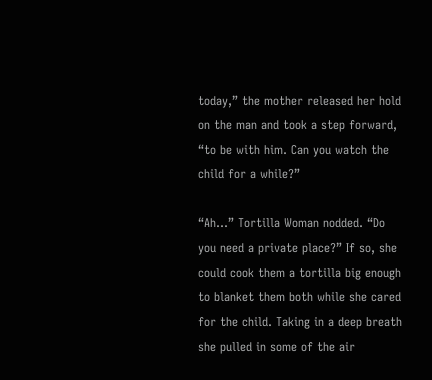today,” the mother released her hold on the man and took a step forward, “to be with him. Can you watch the child for a while?”

“Ah…” Tortilla Woman nodded. “Do you need a private place?” If so, she could cook them a tortilla big enough to blanket them both while she cared for the child. Taking in a deep breath she pulled in some of the air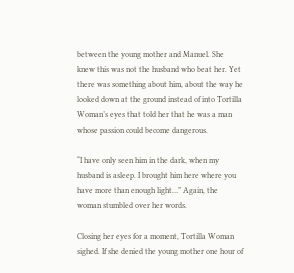between the young mother and Manuel. She knew this was not the husband who beat her. Yet there was something about him, about the way he looked down at the ground instead of into Tortilla Woman’s eyes that told her that he was a man whose passion could become dangerous.

“I have only seen him in the dark, when my husband is asleep. I brought him here where you have more than enough light…” Again, the woman stumbled over her words.

Closing her eyes for a moment, Tortilla Woman sighed. If she denied the young mother one hour of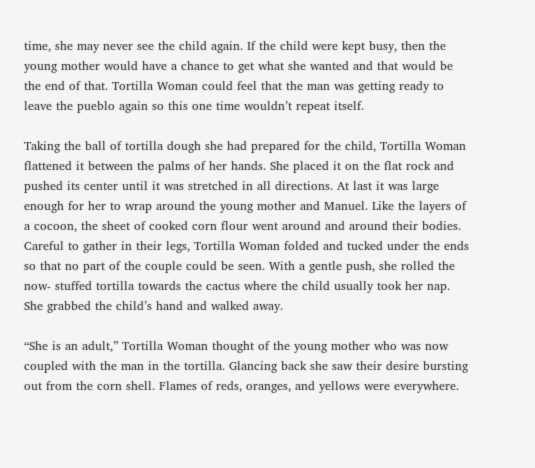time, she may never see the child again. If the child were kept busy, then the young mother would have a chance to get what she wanted and that would be the end of that. Tortilla Woman could feel that the man was getting ready to leave the pueblo again so this one time wouldn’t repeat itself.

Taking the ball of tortilla dough she had prepared for the child, Tortilla Woman flattened it between the palms of her hands. She placed it on the flat rock and pushed its center until it was stretched in all directions. At last it was large enough for her to wrap around the young mother and Manuel. Like the layers of a cocoon, the sheet of cooked corn flour went around and around their bodies. Careful to gather in their legs, Tortilla Woman folded and tucked under the ends so that no part of the couple could be seen. With a gentle push, she rolled the now- stuffed tortilla towards the cactus where the child usually took her nap. She grabbed the child’s hand and walked away.

“She is an adult,” Tortilla Woman thought of the young mother who was now coupled with the man in the tortilla. Glancing back she saw their desire bursting out from the corn shell. Flames of reds, oranges, and yellows were everywhere.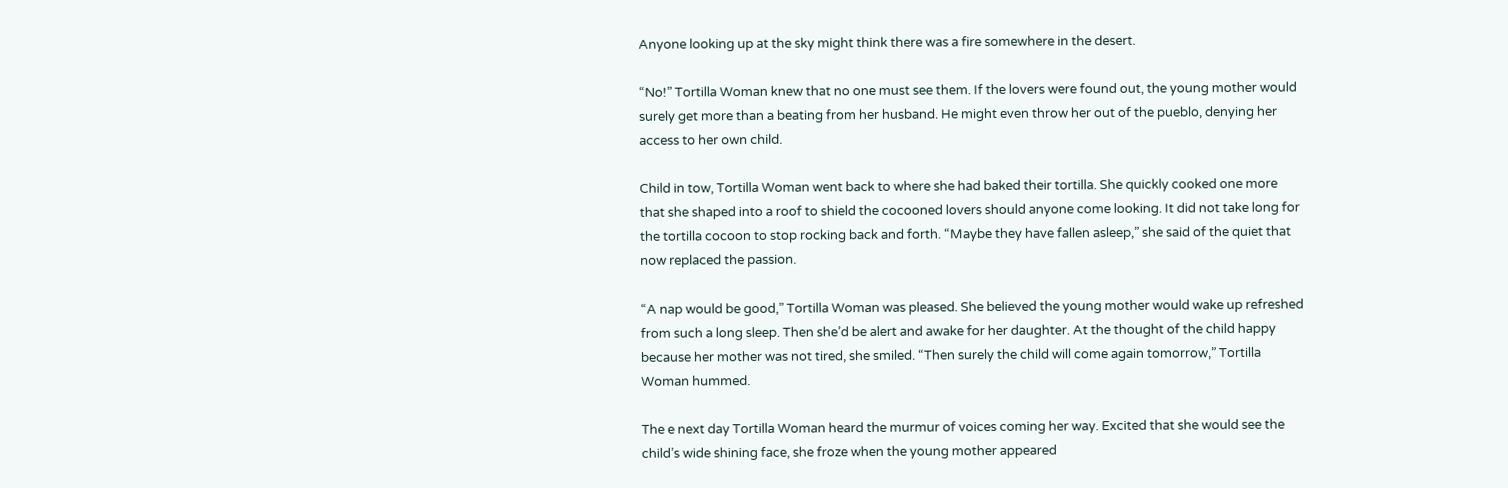Anyone looking up at the sky might think there was a fire somewhere in the desert.

“No!” Tortilla Woman knew that no one must see them. If the lovers were found out, the young mother would surely get more than a beating from her husband. He might even throw her out of the pueblo, denying her access to her own child.

Child in tow, Tortilla Woman went back to where she had baked their tortilla. She quickly cooked one more that she shaped into a roof to shield the cocooned lovers should anyone come looking. It did not take long for the tortilla cocoon to stop rocking back and forth. “Maybe they have fallen asleep,” she said of the quiet that now replaced the passion.

“A nap would be good,” Tortilla Woman was pleased. She believed the young mother would wake up refreshed from such a long sleep. Then she’d be alert and awake for her daughter. At the thought of the child happy because her mother was not tired, she smiled. “Then surely the child will come again tomorrow,” Tortilla Woman hummed.

The e next day Tortilla Woman heard the murmur of voices coming her way. Excited that she would see the child’s wide shining face, she froze when the young mother appeared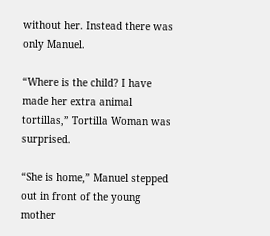without her. Instead there was only Manuel.

“Where is the child? I have made her extra animal tortillas,” Tortilla Woman was surprised.

“She is home,” Manuel stepped out in front of the young mother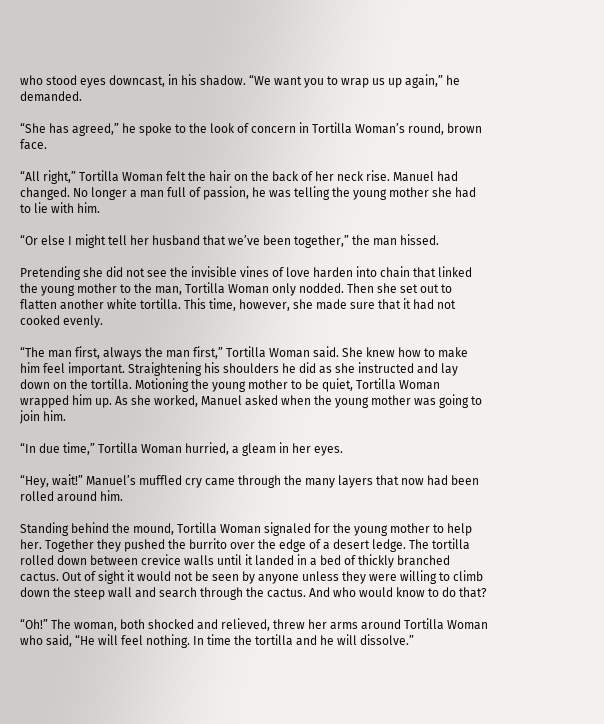who stood eyes downcast, in his shadow. “We want you to wrap us up again,” he demanded.

“She has agreed,” he spoke to the look of concern in Tortilla Woman’s round, brown face.

“All right,” Tortilla Woman felt the hair on the back of her neck rise. Manuel had changed. No longer a man full of passion, he was telling the young mother she had to lie with him.

“Or else I might tell her husband that we’ve been together,” the man hissed.

Pretending she did not see the invisible vines of love harden into chain that linked the young mother to the man, Tortilla Woman only nodded. Then she set out to flatten another white tortilla. This time, however, she made sure that it had not cooked evenly.

“The man first, always the man first,” Tortilla Woman said. She knew how to make him feel important. Straightening his shoulders he did as she instructed and lay down on the tortilla. Motioning the young mother to be quiet, Tortilla Woman wrapped him up. As she worked, Manuel asked when the young mother was going to join him.

“In due time,” Tortilla Woman hurried, a gleam in her eyes.

“Hey, wait!” Manuel’s muffled cry came through the many layers that now had been rolled around him.

Standing behind the mound, Tortilla Woman signaled for the young mother to help her. Together they pushed the burrito over the edge of a desert ledge. The tortilla rolled down between crevice walls until it landed in a bed of thickly branched cactus. Out of sight it would not be seen by anyone unless they were willing to climb down the steep wall and search through the cactus. And who would know to do that?

“Oh!” The woman, both shocked and relieved, threw her arms around Tortilla Woman who said, “He will feel nothing. In time the tortilla and he will dissolve.”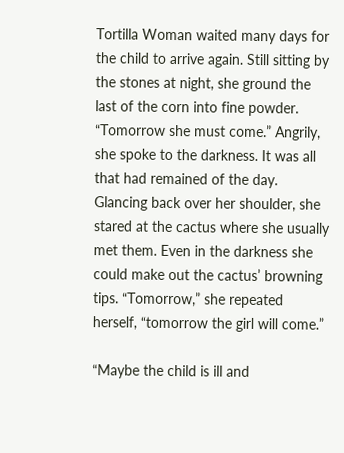Tortilla Woman waited many days for the child to arrive again. Still sitting by the stones at night, she ground the last of the corn into fine powder. “Tomorrow she must come.” Angrily, she spoke to the darkness. It was all that had remained of the day. Glancing back over her shoulder, she stared at the cactus where she usually met them. Even in the darkness she could make out the cactus’ browning tips. “Tomorrow,” she repeated herself, “tomorrow the girl will come.”

“Maybe the child is ill and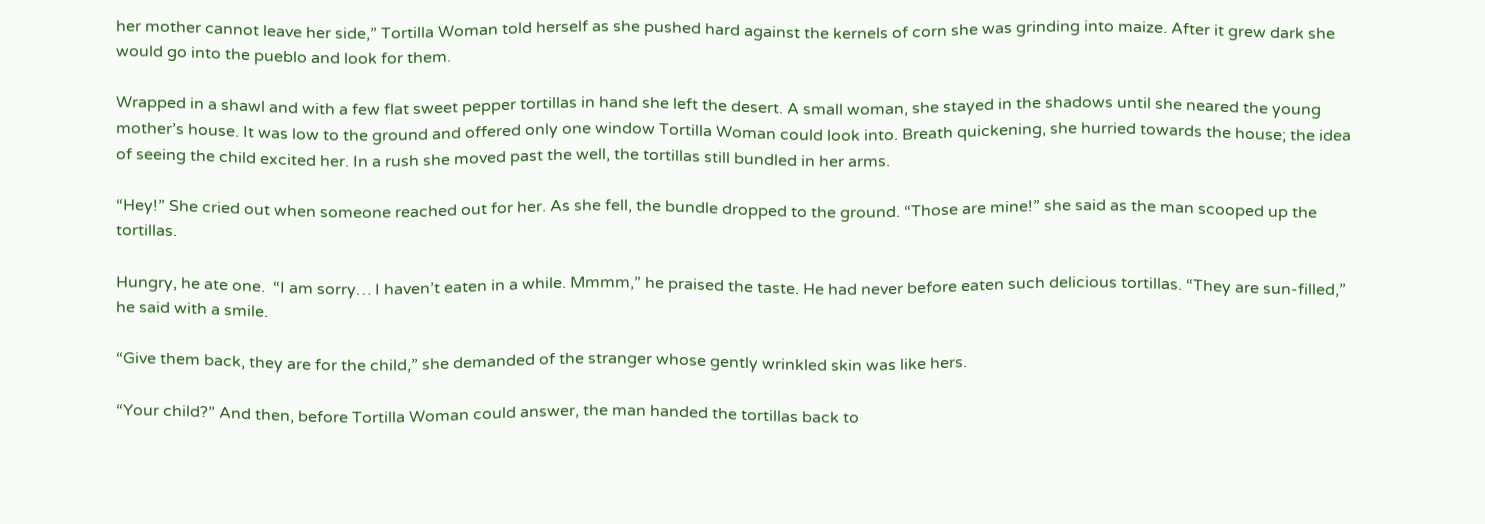her mother cannot leave her side,” Tortilla Woman told herself as she pushed hard against the kernels of corn she was grinding into maize. After it grew dark she would go into the pueblo and look for them.

Wrapped in a shawl and with a few flat sweet pepper tortillas in hand she left the desert. A small woman, she stayed in the shadows until she neared the young mother’s house. It was low to the ground and offered only one window Tortilla Woman could look into. Breath quickening, she hurried towards the house; the idea of seeing the child excited her. In a rush she moved past the well, the tortillas still bundled in her arms.

“Hey!” She cried out when someone reached out for her. As she fell, the bundle dropped to the ground. “Those are mine!” she said as the man scooped up the tortillas.

Hungry, he ate one.  “I am sorry… I haven’t eaten in a while. Mmmm,” he praised the taste. He had never before eaten such delicious tortillas. “They are sun-filled,” he said with a smile.

“Give them back, they are for the child,” she demanded of the stranger whose gently wrinkled skin was like hers.

“Your child?” And then, before Tortilla Woman could answer, the man handed the tortillas back to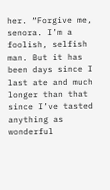her. “Forgive me, senora. I’m a foolish, selfish man. But it has been days since I last ate and much longer than that since I’ve tasted anything as wonderful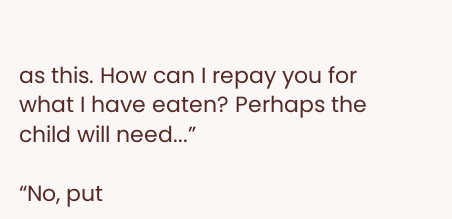as this. How can I repay you for what I have eaten? Perhaps the child will need...”

“No, put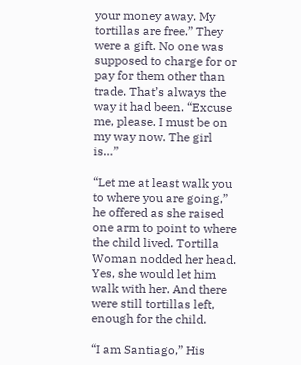your money away. My tortillas are free.” They were a gift. No one was supposed to charge for or pay for them other than trade. That’s always the way it had been. “Excuse me, please. I must be on my way now. The girl is…”

“Let me at least walk you to where you are going,” he offered as she raised one arm to point to where the child lived. Tortilla Woman nodded her head. Yes, she would let him walk with her. And there were still tortillas left, enough for the child.

“I am Santiago,” His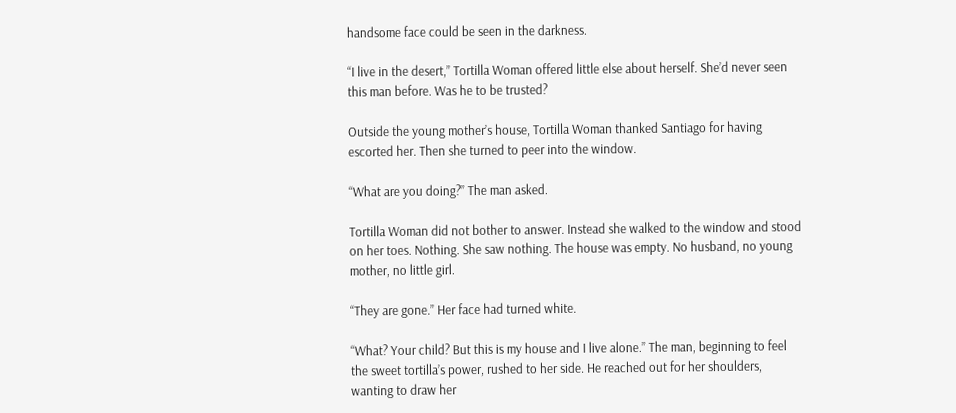handsome face could be seen in the darkness.

“I live in the desert,” Tortilla Woman offered little else about herself. She’d never seen this man before. Was he to be trusted?

Outside the young mother’s house, Tortilla Woman thanked Santiago for having escorted her. Then she turned to peer into the window.

“What are you doing?” The man asked.

Tortilla Woman did not bother to answer. Instead she walked to the window and stood on her toes. Nothing. She saw nothing. The house was empty. No husband, no young mother, no little girl.

“They are gone.” Her face had turned white.

“What? Your child? But this is my house and I live alone.” The man, beginning to feel the sweet tortilla’s power, rushed to her side. He reached out for her shoulders, wanting to draw her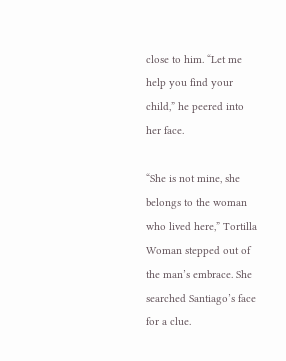close to him. “Let me help you find your child,” he peered into her face.

“She is not mine, she belongs to the woman who lived here,” Tortilla Woman stepped out of the man’s embrace. She searched Santiago’s face for a clue.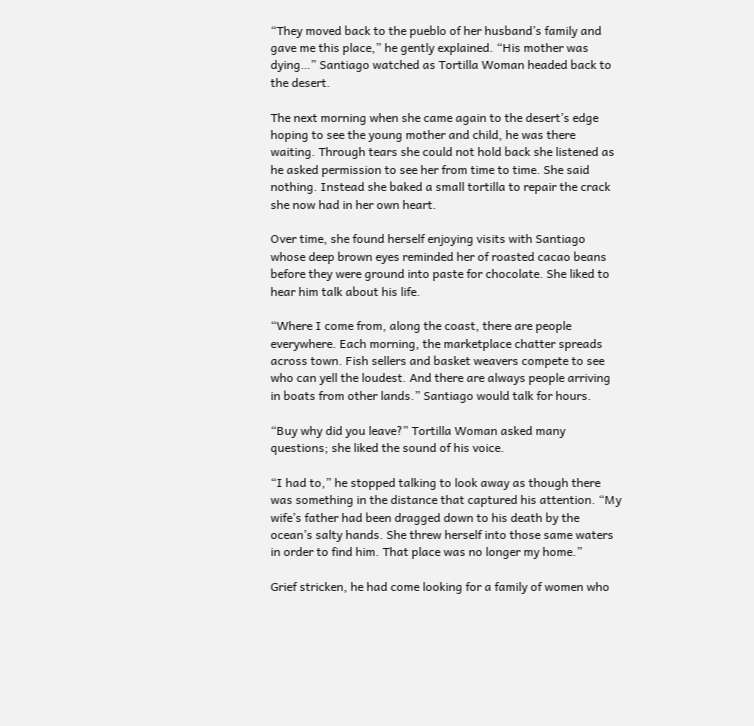“They moved back to the pueblo of her husband’s family and gave me this place,” he gently explained. “His mother was dying…” Santiago watched as Tortilla Woman headed back to the desert.

The next morning when she came again to the desert’s edge hoping to see the young mother and child, he was there waiting. Through tears she could not hold back she listened as he asked permission to see her from time to time. She said nothing. Instead she baked a small tortilla to repair the crack she now had in her own heart.

Over time, she found herself enjoying visits with Santiago whose deep brown eyes reminded her of roasted cacao beans before they were ground into paste for chocolate. She liked to hear him talk about his life.

“Where I come from, along the coast, there are people everywhere. Each morning, the marketplace chatter spreads across town. Fish sellers and basket weavers compete to see who can yell the loudest. And there are always people arriving in boats from other lands.” Santiago would talk for hours.

“Buy why did you leave?” Tortilla Woman asked many questions; she liked the sound of his voice.

“I had to,” he stopped talking to look away as though there was something in the distance that captured his attention. “My wife’s father had been dragged down to his death by the ocean’s salty hands. She threw herself into those same waters in order to find him. That place was no longer my home.”

Grief stricken, he had come looking for a family of women who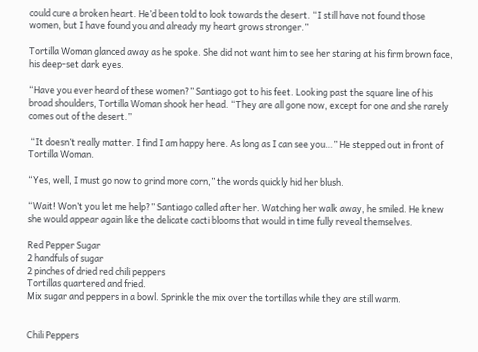could cure a broken heart. He’d been told to look towards the desert. “I still have not found those women, but I have found you and already my heart grows stronger.”

Tortilla Woman glanced away as he spoke. She did not want him to see her staring at his firm brown face, his deep-set dark eyes.

“Have you ever heard of these women?” Santiago got to his feet. Looking past the square line of his broad shoulders, Tortilla Woman shook her head. “They are all gone now, except for one and she rarely comes out of the desert.”

 “It doesn’t really matter. I find I am happy here. As long as I can see you…” He stepped out in front of Tortilla Woman.

“Yes, well, I must go now to grind more corn,” the words quickly hid her blush.

“Wait! Won’t you let me help?” Santiago called after her. Watching her walk away, he smiled. He knew she would appear again like the delicate cacti blooms that would in time fully reveal themselves.

Red Pepper Sugar
2 handfuls of sugar
2 pinches of dried red chili peppers
Tortillas quartered and fried.
Mix sugar and peppers in a bowl. Sprinkle the mix over the tortillas while they are still warm.


Chili Peppers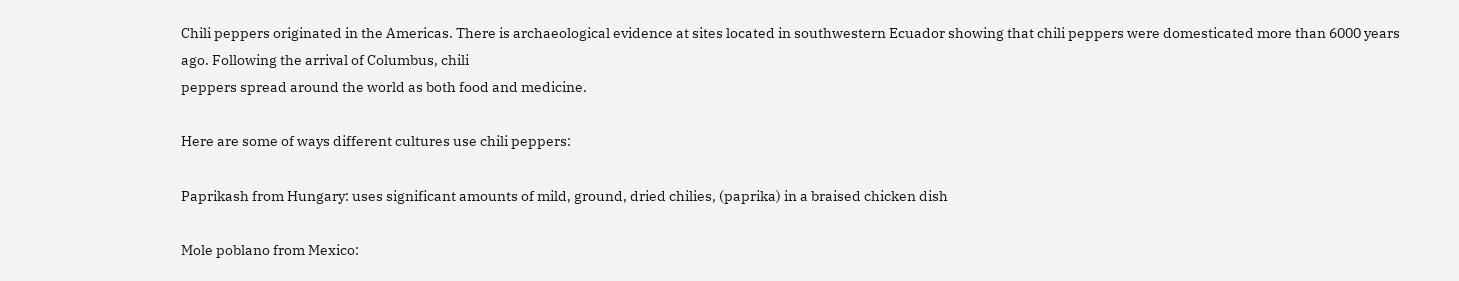Chili peppers originated in the Americas. There is archaeological evidence at sites located in southwestern Ecuador showing that chili peppers were domesticated more than 6000 years ago. Following the arrival of Columbus, chili
peppers spread around the world as both food and medicine.

Here are some of ways different cultures use chili peppers:

Paprikash from Hungary: uses significant amounts of mild, ground, dried chilies, (paprika) in a braised chicken dish

Mole poblano from Mexico: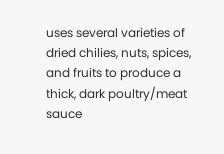uses several varieties of dried chilies, nuts, spices, and fruits to produce a thick, dark poultry/meat sauce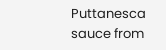Puttanesca sauce from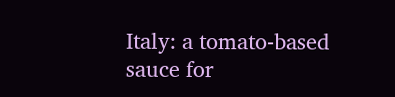Italy: a tomato-based sauce for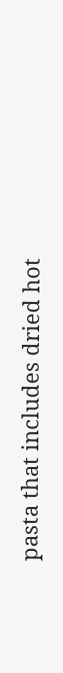pasta that includes dried hot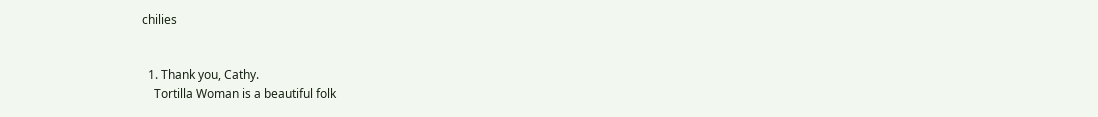chilies


  1. Thank you, Cathy.
    Tortilla Woman is a beautiful folk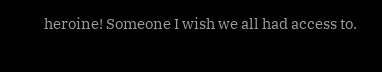heroine! Someone I wish we all had access to.